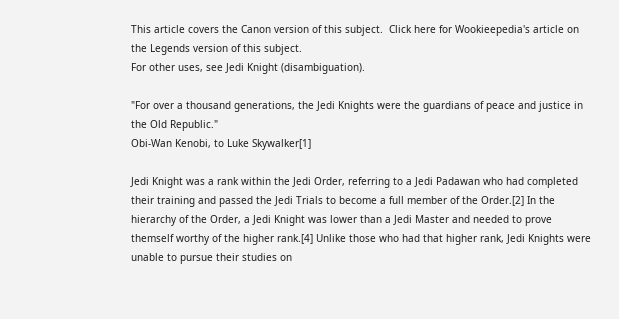This article covers the Canon version of this subject.  Click here for Wookieepedia's article on the Legends version of this subject.
For other uses, see Jedi Knight (disambiguation).

"For over a thousand generations, the Jedi Knights were the guardians of peace and justice in the Old Republic."
Obi-Wan Kenobi, to Luke Skywalker[1]

Jedi Knight was a rank within the Jedi Order, referring to a Jedi Padawan who had completed their training and passed the Jedi Trials to become a full member of the Order.[2] In the hierarchy of the Order, a Jedi Knight was lower than a Jedi Master and needed to prove themself worthy of the higher rank.[4] Unlike those who had that higher rank, Jedi Knights were unable to pursue their studies on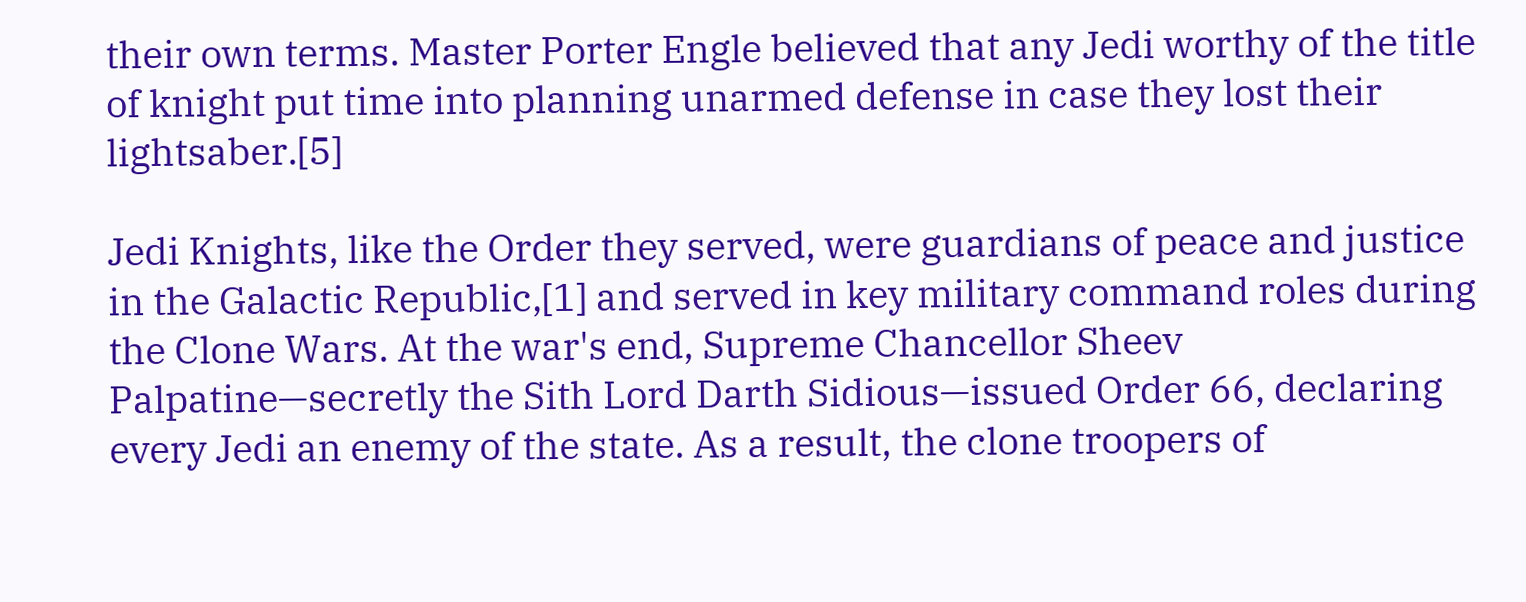their own terms. Master Porter Engle believed that any Jedi worthy of the title of knight put time into planning unarmed defense in case they lost their lightsaber.[5]

Jedi Knights, like the Order they served, were guardians of peace and justice in the Galactic Republic,[1] and served in key military command roles during the Clone Wars. At the war's end, Supreme Chancellor Sheev Palpatine—secretly the Sith Lord Darth Sidious—issued Order 66, declaring every Jedi an enemy of the state. As a result, the clone troopers of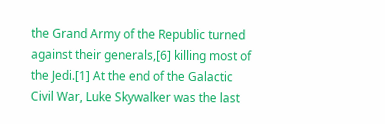the Grand Army of the Republic turned against their generals,[6] killing most of the Jedi.[1] At the end of the Galactic Civil War, Luke Skywalker was the last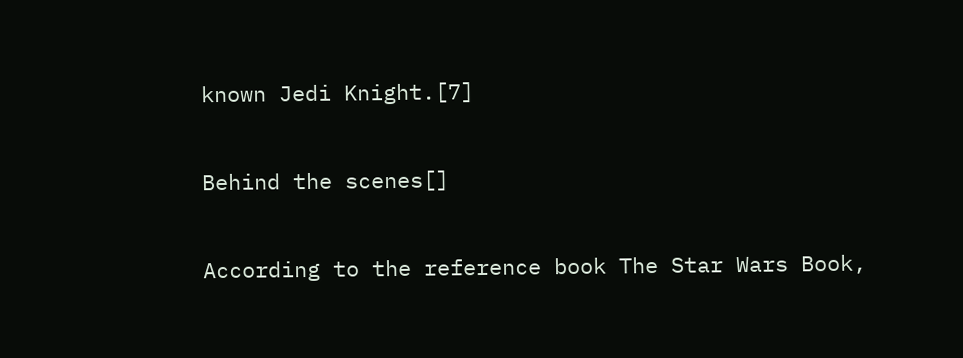known Jedi Knight.[7]

Behind the scenes[]

According to the reference book The Star Wars Book,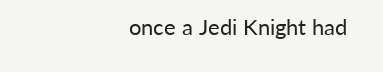once a Jedi Knight had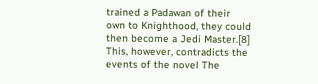trained a Padawan of their own to Knighthood, they could then become a Jedi Master.[8] This, however, contradicts the events of the novel The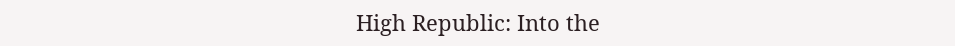High Republic: Into the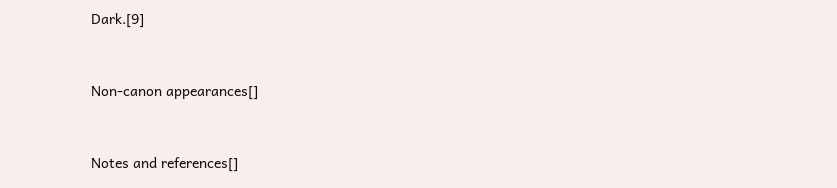Dark.[9]


Non-canon appearances[]


Notes and references[]